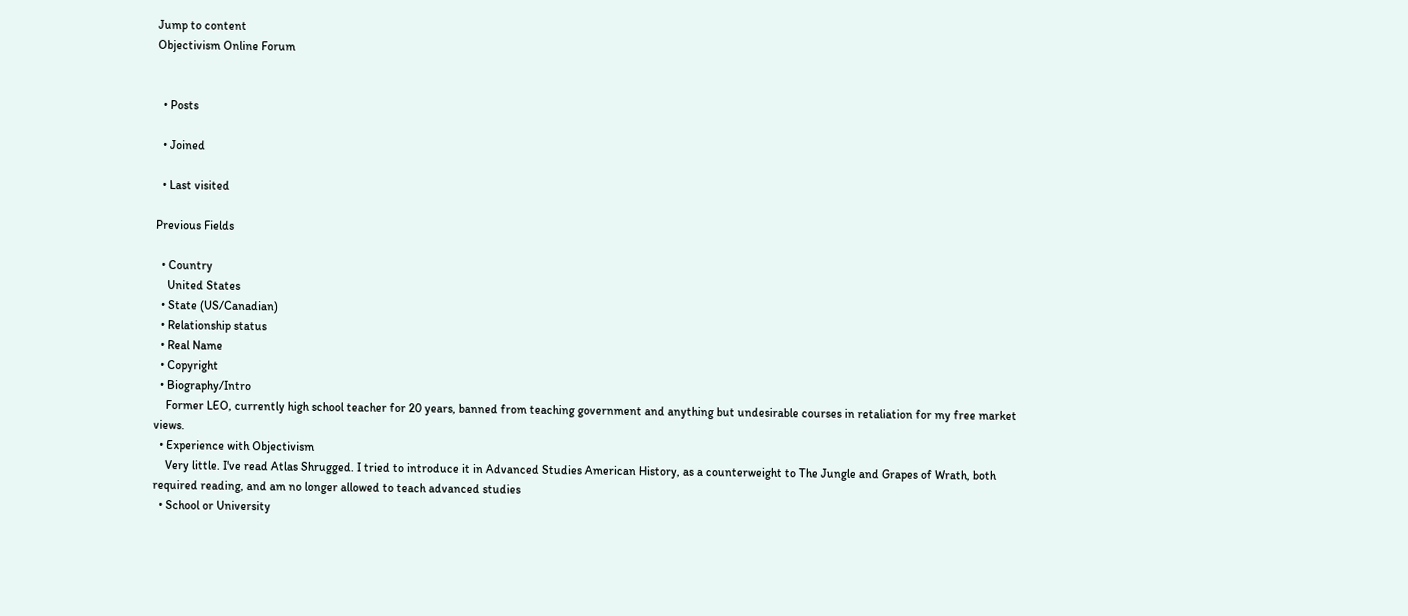Jump to content
Objectivism Online Forum


  • Posts

  • Joined

  • Last visited

Previous Fields

  • Country
    United States
  • State (US/Canadian)
  • Relationship status
  • Real Name
  • Copyright
  • Biography/Intro
    Former LEO, currently high school teacher for 20 years, banned from teaching government and anything but undesirable courses in retaliation for my free market views.
  • Experience with Objectivism
    Very little. I've read Atlas Shrugged. I tried to introduce it in Advanced Studies American History, as a counterweight to The Jungle and Grapes of Wrath, both required reading, and am no longer allowed to teach advanced studies
  • School or University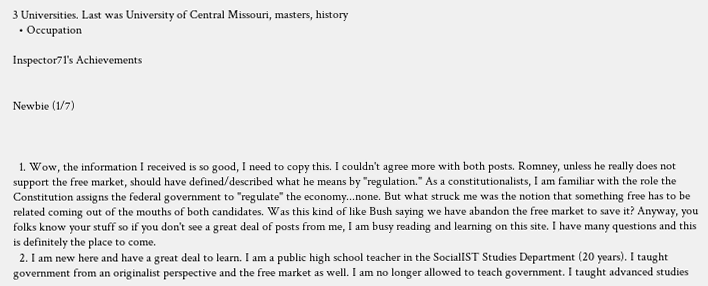3 Universities. Last was University of Central Missouri, masters, history
  • Occupation

Inspector71's Achievements


Newbie (1/7)



  1. Wow, the information I received is so good, I need to copy this. I couldn't agree more with both posts. Romney, unless he really does not support the free market, should have defined/described what he means by "regulation." As a constitutionalists, I am familiar with the role the Constitution assigns the federal government to "regulate" the economy...none. But what struck me was the notion that something free has to be related coming out of the mouths of both candidates. Was this kind of like Bush saying we have abandon the free market to save it? Anyway, you folks know your stuff so if you don't see a great deal of posts from me, I am busy reading and learning on this site. I have many questions and this is definitely the place to come.
  2. I am new here and have a great deal to learn. I am a public high school teacher in the SocialIST Studies Department (20 years). I taught government from an originalist perspective and the free market as well. I am no longer allowed to teach government. I taught advanced studies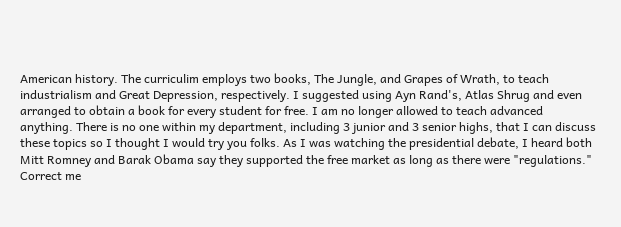American history. The curriculim employs two books, The Jungle, and Grapes of Wrath, to teach industrialism and Great Depression, respectively. I suggested using Ayn Rand's, Atlas Shrug and even arranged to obtain a book for every student for free. I am no longer allowed to teach advanced anything. There is no one within my department, including 3 junior and 3 senior highs, that I can discuss these topics so I thought I would try you folks. As I was watching the presidential debate, I heard both Mitt Romney and Barak Obama say they supported the free market as long as there were "regulations." Correct me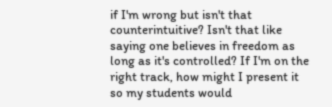if I'm wrong but isn't that counterintuitive? Isn't that like saying one believes in freedom as long as it's controlled? If I'm on the right track, how might I present it so my students would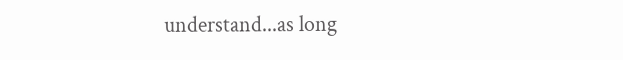understand...as long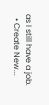as I still have a job.
  • Create New...